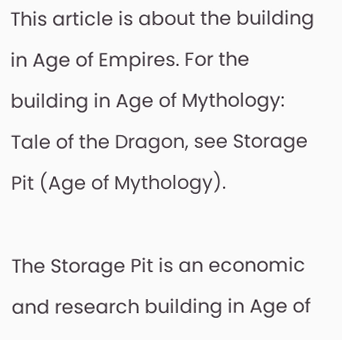This article is about the building in Age of Empires. For the building in Age of Mythology: Tale of the Dragon, see Storage Pit (Age of Mythology).

The Storage Pit is an economic and research building in Age of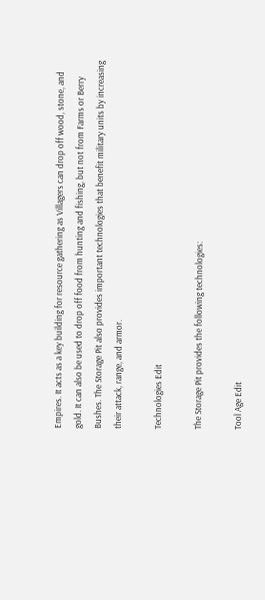Empires. It acts as a key building for resource gathering as Villagers can drop off wood, stone, and gold. It can also be used to drop off food from hunting and fishing, but not from Farms or Berry Bushes. The Storage Pit also provides important technologies that benefit military units by increasing their attack, range, and armor.

Technologies Edit

The Storage Pit provides the following technologies:

Tool Age Edit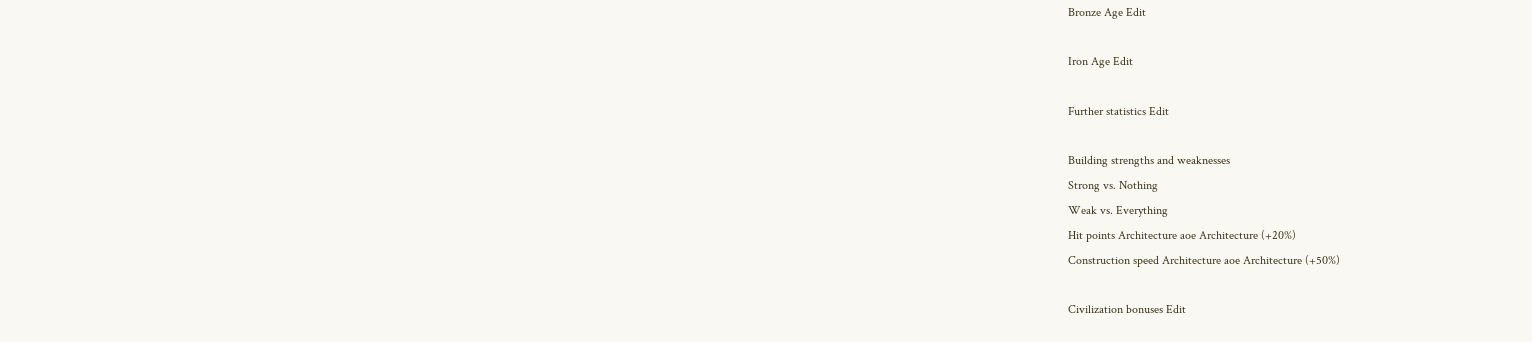Bronze Age Edit

Iron Age Edit

Further statistics Edit

Building strengths and weaknesses
Strong vs. Nothing
Weak vs. Everything
Hit points Architecture aoe Architecture (+20%)
Construction speed Architecture aoe Architecture (+50%)

Civilization bonuses Edit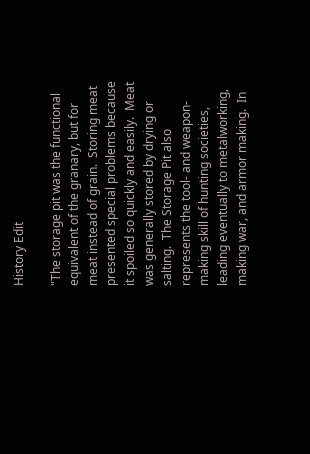History Edit

"The storage pit was the functional equivalent of the granary, but for meat instead of grain.  Storing meat presented special problems because it spoiled so quickly and easily.  Meat was generally stored by drying or salting.  The Storage Pit also represents the tool- and weapon- making skill of hunting societies, leading eventually to metalworking, making war, and armor making.  In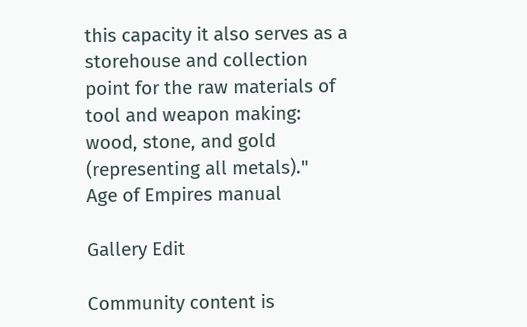this capacity it also serves as a storehouse and collection point for the raw materials of tool and weapon making: wood, stone, and gold (representing all metals)."
Age of Empires manual

Gallery Edit

Community content is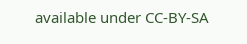available under CC-BY-SA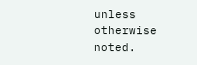unless otherwise noted.